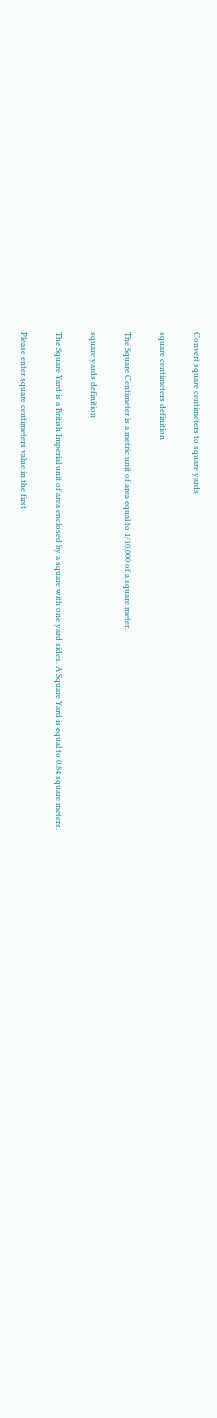Convert square centimeters to square yards

square centimeters definition

The Square Centimeter is a metric unit of area equal to 1/10,000 of a square meter.

square yards definition

The Square Yard is a British Imperial unit of area enclosed by a square with one yard sides. A Square Yard is equal to 0.84 square meters.

Please enter square centimeters value in the first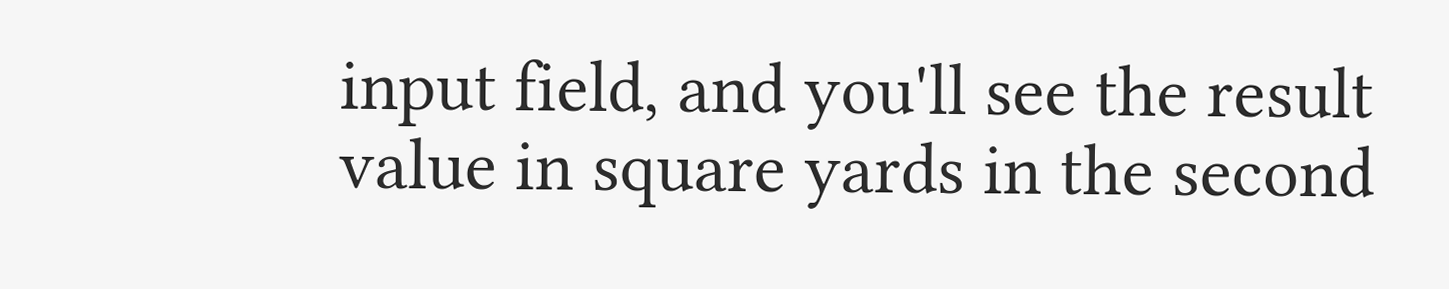input field, and you'll see the result value in square yards in the second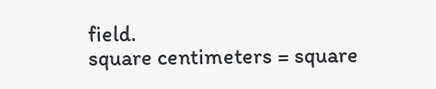field.
square centimeters = square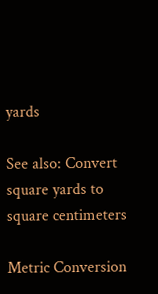yards

See also: Convert square yards to square centimeters

Metric Conversion